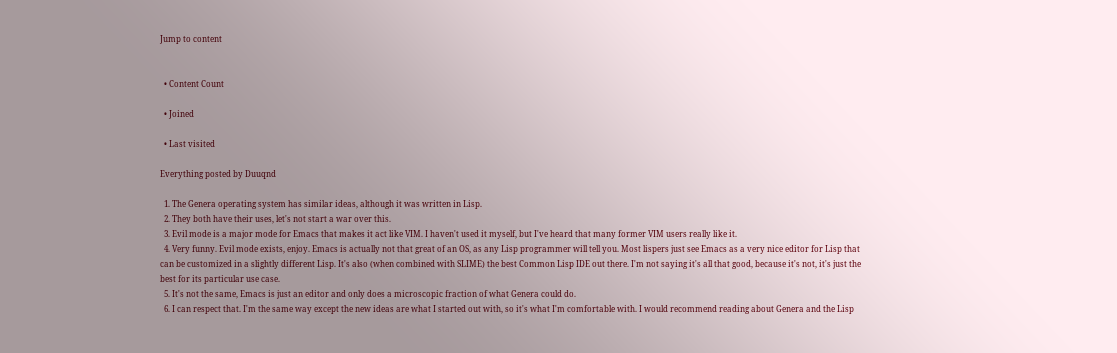Jump to content


  • Content Count

  • Joined

  • Last visited

Everything posted by Duuqnd

  1. The Genera operating system has similar ideas, although it was written in Lisp.
  2. They both have their uses, let's not start a war over this.
  3. Evil mode is a major mode for Emacs that makes it act like VIM. I haven't used it myself, but I've heard that many former VIM users really like it.
  4. Very funny. Evil mode exists, enjoy. Emacs is actually not that great of an OS, as any Lisp programmer will tell you. Most lispers just see Emacs as a very nice editor for Lisp that can be customized in a slightly different Lisp. It's also (when combined with SLIME) the best Common Lisp IDE out there. I'm not saying it's all that good, because it's not, it's just the best for its particular use case.
  5. It's not the same, Emacs is just an editor and only does a microscopic fraction of what Genera could do.
  6. I can respect that. I'm the same way except the new ideas are what I started out with, so it's what I'm comfortable with. I would recommend reading about Genera and the Lisp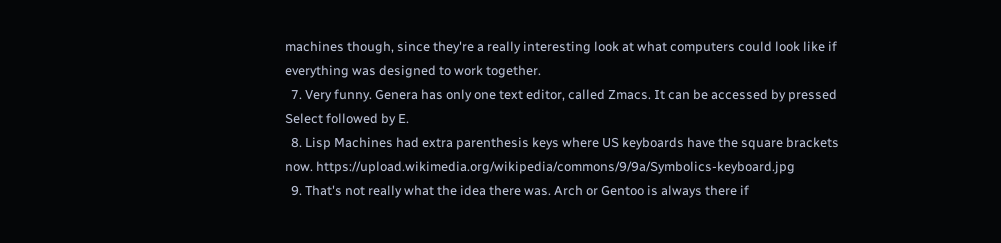machines though, since they're a really interesting look at what computers could look like if everything was designed to work together.
  7. Very funny. Genera has only one text editor, called Zmacs. It can be accessed by pressed Select followed by E.
  8. Lisp Machines had extra parenthesis keys where US keyboards have the square brackets now. https://upload.wikimedia.org/wikipedia/commons/9/9a/Symbolics-keyboard.jpg
  9. That's not really what the idea there was. Arch or Gentoo is always there if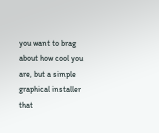you want to brag about how cool you are, but a simple graphical installer that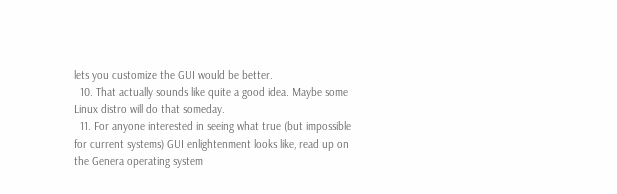lets you customize the GUI would be better.
  10. That actually sounds like quite a good idea. Maybe some Linux distro will do that someday.
  11. For anyone interested in seeing what true (but impossible for current systems) GUI enlightenment looks like, read up on the Genera operating system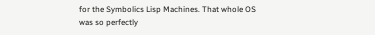for the Symbolics Lisp Machines. That whole OS was so perfectly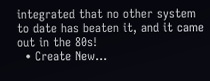integrated that no other system to date has beaten it, and it came out in the 80s!
  • Create New...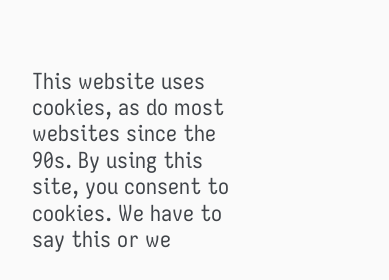This website uses cookies, as do most websites since the 90s. By using this site, you consent to cookies. We have to say this or we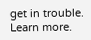get in trouble. Learn more.